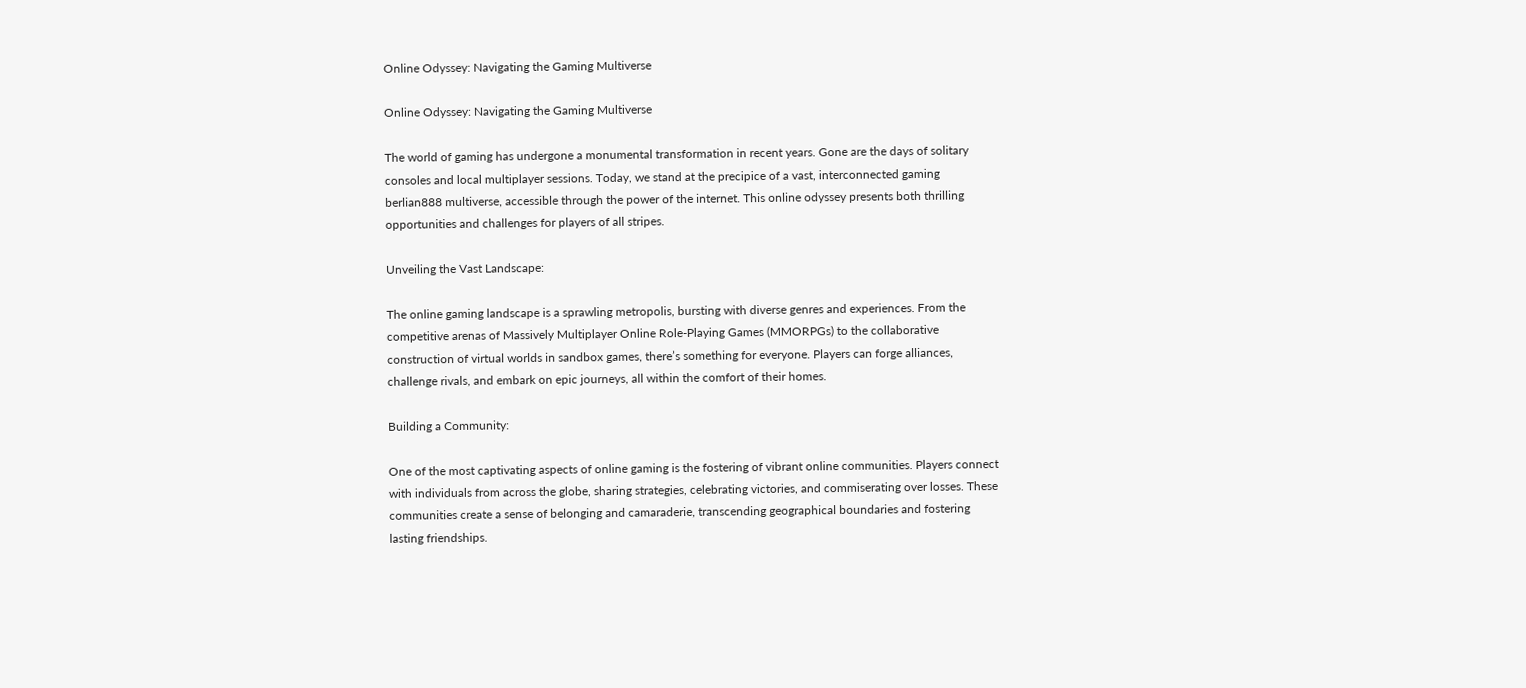Online Odyssey: Navigating the Gaming Multiverse

Online Odyssey: Navigating the Gaming Multiverse

The world of gaming has undergone a monumental transformation in recent years. Gone are the days of solitary consoles and local multiplayer sessions. Today, we stand at the precipice of a vast, interconnected gaming  berlian888 multiverse, accessible through the power of the internet. This online odyssey presents both thrilling opportunities and challenges for players of all stripes.

Unveiling the Vast Landscape:

The online gaming landscape is a sprawling metropolis, bursting with diverse genres and experiences. From the competitive arenas of Massively Multiplayer Online Role-Playing Games (MMORPGs) to the collaborative construction of virtual worlds in sandbox games, there’s something for everyone. Players can forge alliances, challenge rivals, and embark on epic journeys, all within the comfort of their homes.

Building a Community:

One of the most captivating aspects of online gaming is the fostering of vibrant online communities. Players connect with individuals from across the globe, sharing strategies, celebrating victories, and commiserating over losses. These communities create a sense of belonging and camaraderie, transcending geographical boundaries and fostering lasting friendships.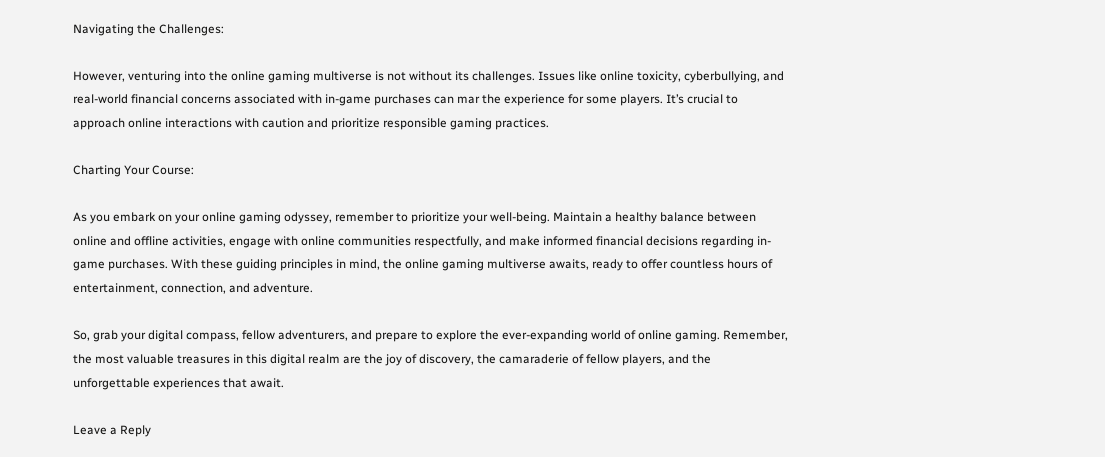Navigating the Challenges:

However, venturing into the online gaming multiverse is not without its challenges. Issues like online toxicity, cyberbullying, and real-world financial concerns associated with in-game purchases can mar the experience for some players. It’s crucial to approach online interactions with caution and prioritize responsible gaming practices.

Charting Your Course:

As you embark on your online gaming odyssey, remember to prioritize your well-being. Maintain a healthy balance between online and offline activities, engage with online communities respectfully, and make informed financial decisions regarding in-game purchases. With these guiding principles in mind, the online gaming multiverse awaits, ready to offer countless hours of entertainment, connection, and adventure.

So, grab your digital compass, fellow adventurers, and prepare to explore the ever-expanding world of online gaming. Remember, the most valuable treasures in this digital realm are the joy of discovery, the camaraderie of fellow players, and the unforgettable experiences that await.

Leave a Reply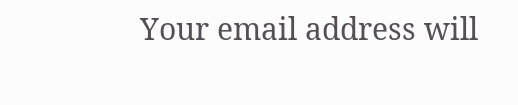Your email address will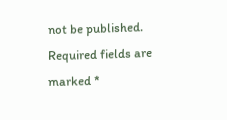not be published. Required fields are marked *